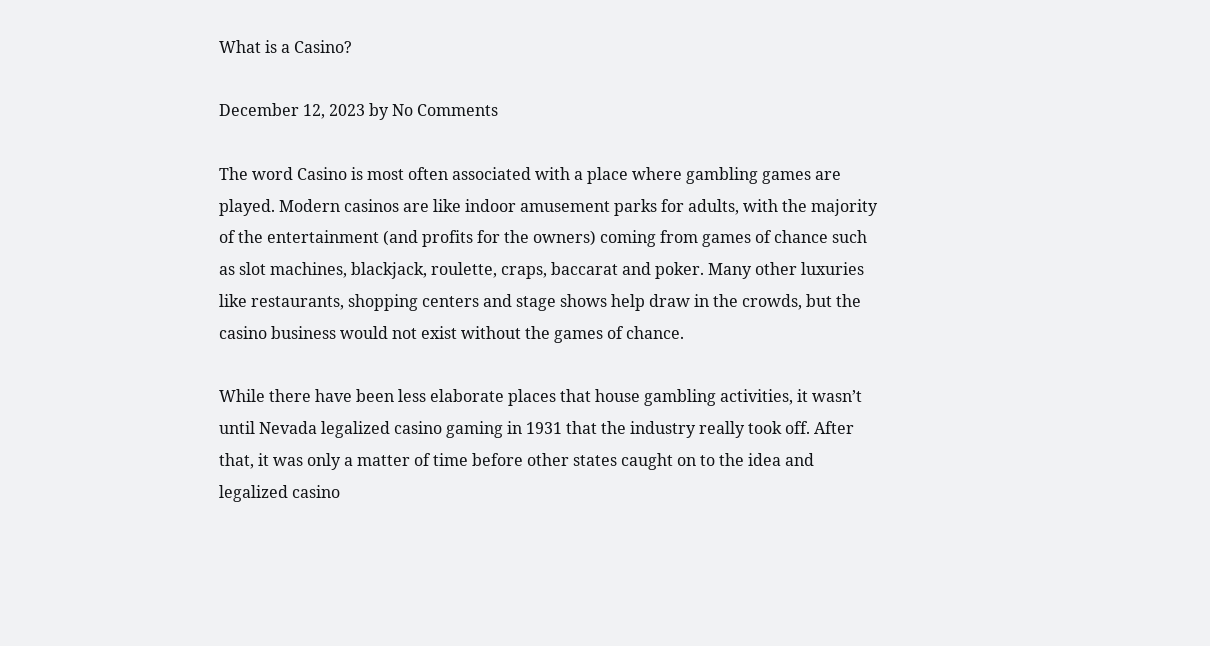What is a Casino?

December 12, 2023 by No Comments

The word Casino is most often associated with a place where gambling games are played. Modern casinos are like indoor amusement parks for adults, with the majority of the entertainment (and profits for the owners) coming from games of chance such as slot machines, blackjack, roulette, craps, baccarat and poker. Many other luxuries like restaurants, shopping centers and stage shows help draw in the crowds, but the casino business would not exist without the games of chance.

While there have been less elaborate places that house gambling activities, it wasn’t until Nevada legalized casino gaming in 1931 that the industry really took off. After that, it was only a matter of time before other states caught on to the idea and legalized casino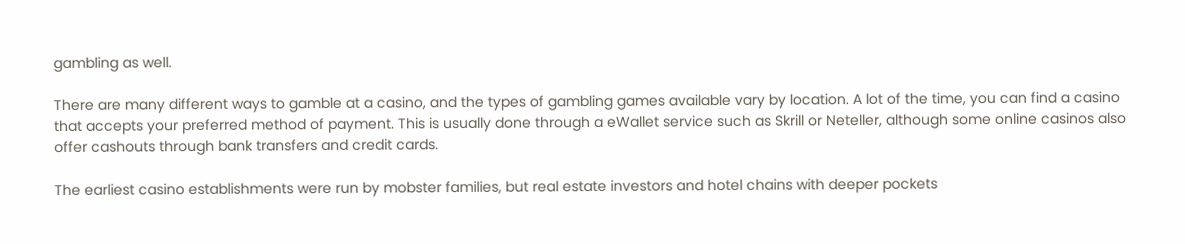gambling as well.

There are many different ways to gamble at a casino, and the types of gambling games available vary by location. A lot of the time, you can find a casino that accepts your preferred method of payment. This is usually done through a eWallet service such as Skrill or Neteller, although some online casinos also offer cashouts through bank transfers and credit cards.

The earliest casino establishments were run by mobster families, but real estate investors and hotel chains with deeper pockets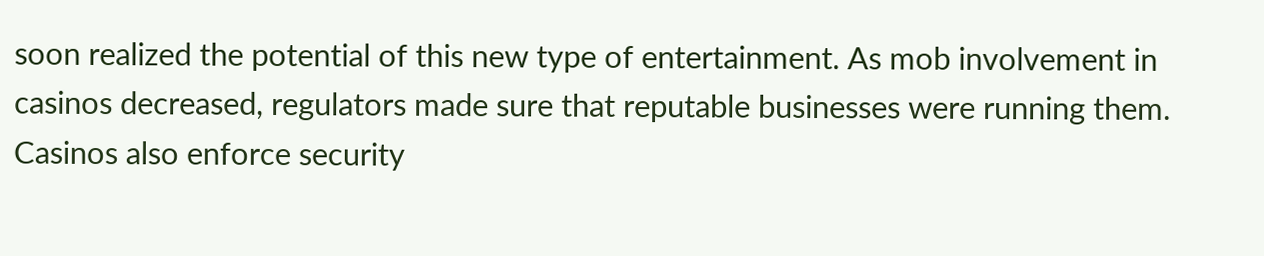soon realized the potential of this new type of entertainment. As mob involvement in casinos decreased, regulators made sure that reputable businesses were running them. Casinos also enforce security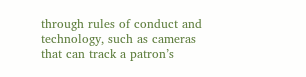through rules of conduct and technology, such as cameras that can track a patron’s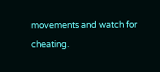movements and watch for cheating.